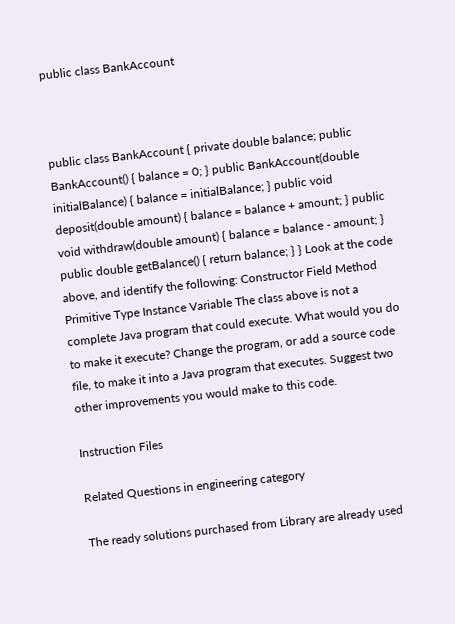public class BankAccount



public class BankAccount { private double balance; public BankAccount() { balance = 0; } public BankAccount(double initialBalance) { balance = initialBalance; } public void deposit(double amount) { balance = balance + amount; } public void withdraw(double amount) { balance = balance - amount; } public double getBalance() { return balance; } } Look at the code above, and identify the following: Constructor Field Method Primitive Type Instance Variable The class above is not a complete Java program that could execute. What would you do to make it execute? Change the program, or add a source code file, to make it into a Java program that executes. Suggest two other improvements you would make to this code.

Instruction Files

Related Questions in engineering category

The ready solutions purchased from Library are already used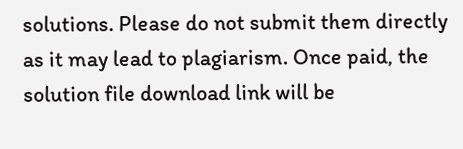solutions. Please do not submit them directly as it may lead to plagiarism. Once paid, the solution file download link will be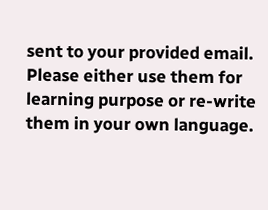sent to your provided email. Please either use them for learning purpose or re-write them in your own language.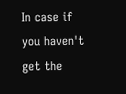In case if you haven't get the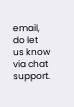email, do let us know via chat support.